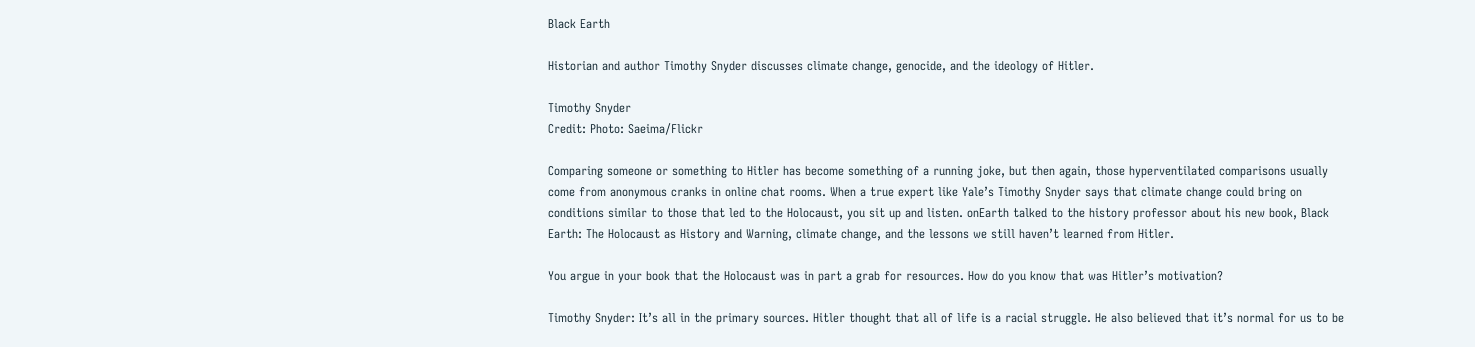Black Earth

Historian and author Timothy Snyder discusses climate change, genocide, and the ideology of Hitler.

Timothy Snyder
Credit: Photo: Saeima/Flickr

Comparing someone or something to Hitler has become something of a running joke, but then again, those hyperventilated comparisons usually come from anonymous cranks in online chat rooms. When a true expert like Yale’s Timothy Snyder says that climate change could bring on conditions similar to those that led to the Holocaust, you sit up and listen. onEarth talked to the history professor about his new book, Black Earth: The Holocaust as History and Warning, climate change, and the lessons we still haven’t learned from Hitler.

You argue in your book that the Holocaust was in part a grab for resources. How do you know that was Hitler’s motivation?

Timothy Snyder: It’s all in the primary sources. Hitler thought that all of life is a racial struggle. He also believed that it’s normal for us to be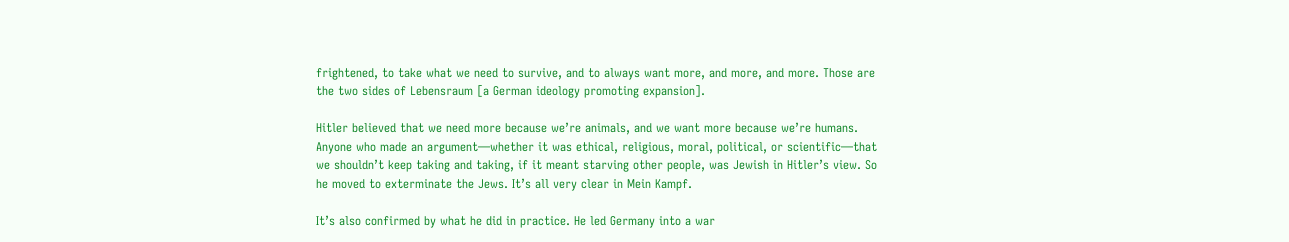frightened, to take what we need to survive, and to always want more, and more, and more. Those are the two sides of Lebensraum [a German ideology promoting expansion].

Hitler believed that we need more because we’re animals, and we want more because we’re humans. Anyone who made an argument—whether it was ethical, religious, moral, political, or scientific—that we shouldn’t keep taking and taking, if it meant starving other people, was Jewish in Hitler’s view. So he moved to exterminate the Jews. It’s all very clear in Mein Kampf.

It’s also confirmed by what he did in practice. He led Germany into a war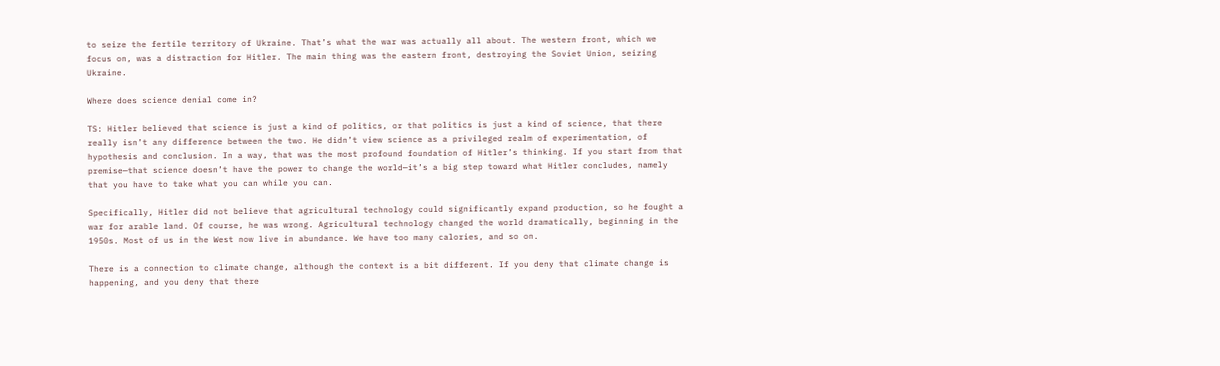to seize the fertile territory of Ukraine. That’s what the war was actually all about. The western front, which we focus on, was a distraction for Hitler. The main thing was the eastern front, destroying the Soviet Union, seizing Ukraine.

Where does science denial come in?

TS: Hitler believed that science is just a kind of politics, or that politics is just a kind of science, that there really isn’t any difference between the two. He didn’t view science as a privileged realm of experimentation, of hypothesis and conclusion. In a way, that was the most profound foundation of Hitler’s thinking. If you start from that premise—that science doesn’t have the power to change the world—it’s a big step toward what Hitler concludes, namely that you have to take what you can while you can.

Specifically, Hitler did not believe that agricultural technology could significantly expand production, so he fought a war for arable land. Of course, he was wrong. Agricultural technology changed the world dramatically, beginning in the 1950s. Most of us in the West now live in abundance. We have too many calories, and so on.

There is a connection to climate change, although the context is a bit different. If you deny that climate change is happening, and you deny that there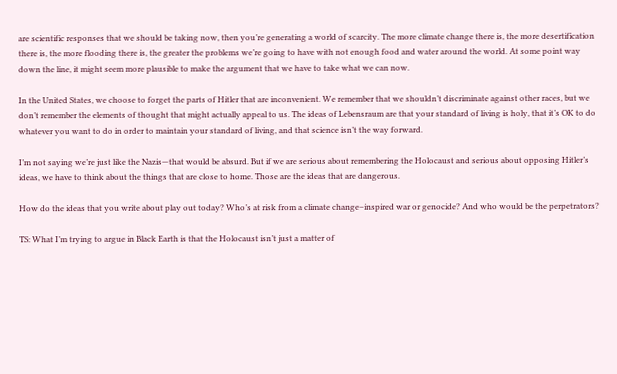are scientific responses that we should be taking now, then you’re generating a world of scarcity. The more climate change there is, the more desertification there is, the more flooding there is, the greater the problems we’re going to have with not enough food and water around the world. At some point way down the line, it might seem more plausible to make the argument that we have to take what we can now.

In the United States, we choose to forget the parts of Hitler that are inconvenient. We remember that we shouldn’t discriminate against other races, but we don’t remember the elements of thought that might actually appeal to us. The ideas of Lebensraum are that your standard of living is holy, that it’s OK to do whatever you want to do in order to maintain your standard of living, and that science isn’t the way forward.

I’m not saying we’re just like the Nazis—that would be absurd. But if we are serious about remembering the Holocaust and serious about opposing Hitler’s ideas, we have to think about the things that are close to home. Those are the ideas that are dangerous.

How do the ideas that you write about play out today? Who’s at risk from a climate change–inspired war or genocide? And who would be the perpetrators?

TS: What I’m trying to argue in Black Earth is that the Holocaust isn’t just a matter of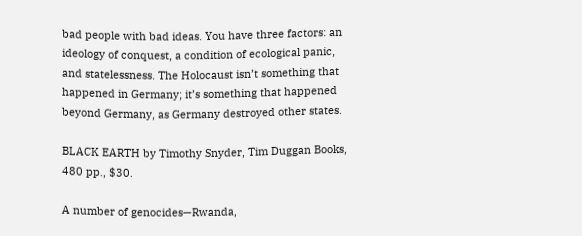bad people with bad ideas. You have three factors: an ideology of conquest, a condition of ecological panic, and statelessness. The Holocaust isn’t something that happened in Germany; it’s something that happened beyond Germany, as Germany destroyed other states.

BLACK EARTH by Timothy Snyder, Tim Duggan Books, 480 pp., $30.

A number of genocides—Rwanda,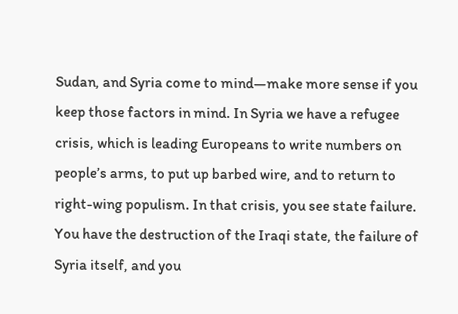Sudan, and Syria come to mind—make more sense if you keep those factors in mind. In Syria we have a refugee crisis, which is leading Europeans to write numbers on people’s arms, to put up barbed wire, and to return to right-wing populism. In that crisis, you see state failure. You have the destruction of the Iraqi state, the failure of Syria itself, and you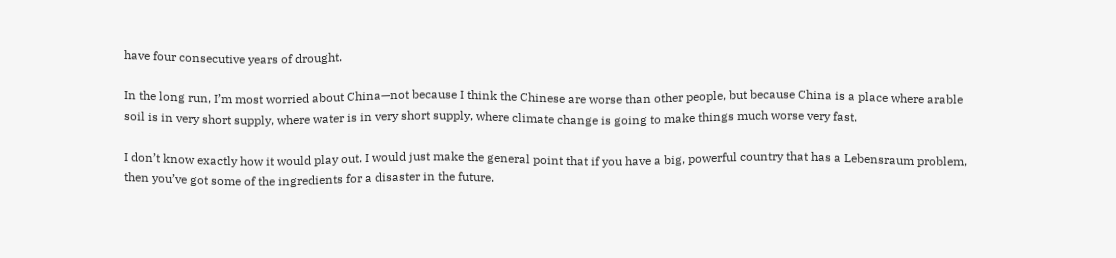have four consecutive years of drought.

In the long run, I’m most worried about China—not because I think the Chinese are worse than other people, but because China is a place where arable soil is in very short supply, where water is in very short supply, where climate change is going to make things much worse very fast.

I don’t know exactly how it would play out. I would just make the general point that if you have a big, powerful country that has a Lebensraum problem, then you’ve got some of the ingredients for a disaster in the future.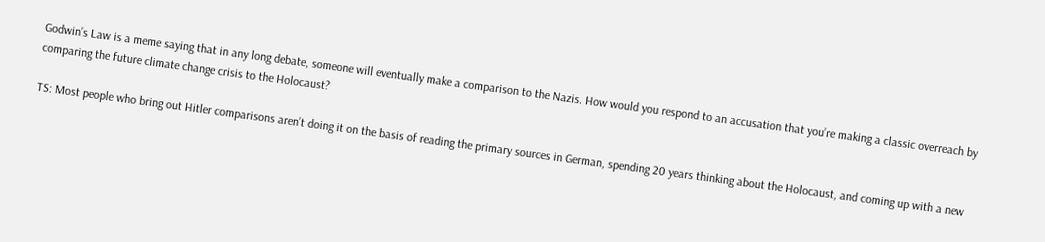Godwin’s Law is a meme saying that in any long debate, someone will eventually make a comparison to the Nazis. How would you respond to an accusation that you’re making a classic overreach by comparing the future climate change crisis to the Holocaust?

TS: Most people who bring out Hitler comparisons aren’t doing it on the basis of reading the primary sources in German, spending 20 years thinking about the Holocaust, and coming up with a new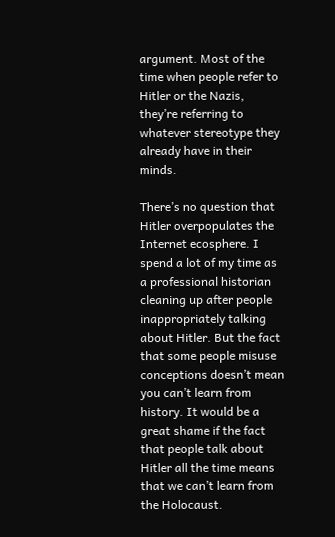argument. Most of the time when people refer to Hitler or the Nazis, they’re referring to whatever stereotype they already have in their minds.

There’s no question that Hitler overpopulates the Internet ecosphere. I spend a lot of my time as a professional historian cleaning up after people inappropriately talking about Hitler. But the fact that some people misuse conceptions doesn’t mean you can’t learn from history. It would be a great shame if the fact that people talk about Hitler all the time means that we can’t learn from the Holocaust.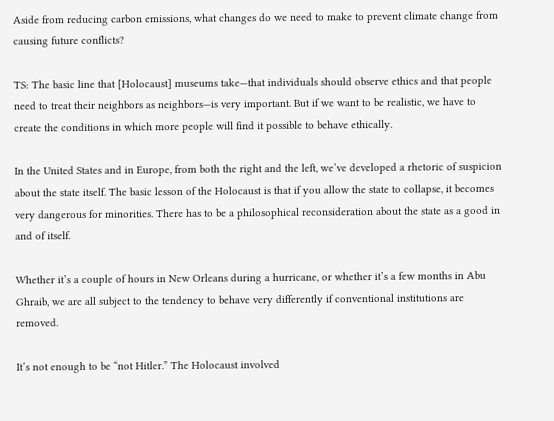Aside from reducing carbon emissions, what changes do we need to make to prevent climate change from causing future conflicts?

TS: The basic line that [Holocaust] museums take—that individuals should observe ethics and that people need to treat their neighbors as neighbors—is very important. But if we want to be realistic, we have to create the conditions in which more people will find it possible to behave ethically.

In the United States and in Europe, from both the right and the left, we’ve developed a rhetoric of suspicion about the state itself. The basic lesson of the Holocaust is that if you allow the state to collapse, it becomes very dangerous for minorities. There has to be a philosophical reconsideration about the state as a good in and of itself.

Whether it’s a couple of hours in New Orleans during a hurricane, or whether it’s a few months in Abu Ghraib, we are all subject to the tendency to behave very differently if conventional institutions are removed.

It’s not enough to be “not Hitler.” The Holocaust involved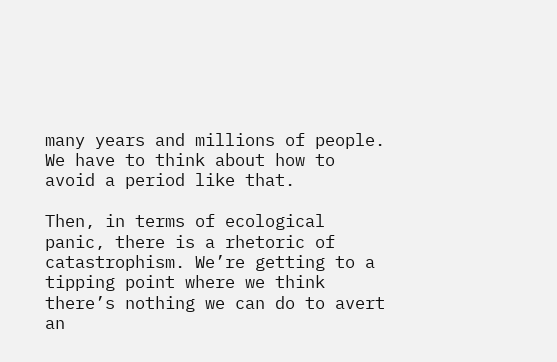many years and millions of people. We have to think about how to avoid a period like that.

Then, in terms of ecological panic, there is a rhetoric of catastrophism. We’re getting to a tipping point where we think there’s nothing we can do to avert an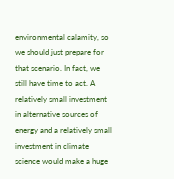environmental calamity, so we should just prepare for that scenario. In fact, we still have time to act. A relatively small investment in alternative sources of energy and a relatively small investment in climate science would make a huge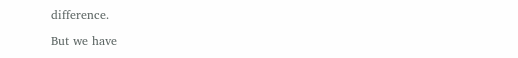difference.

But we have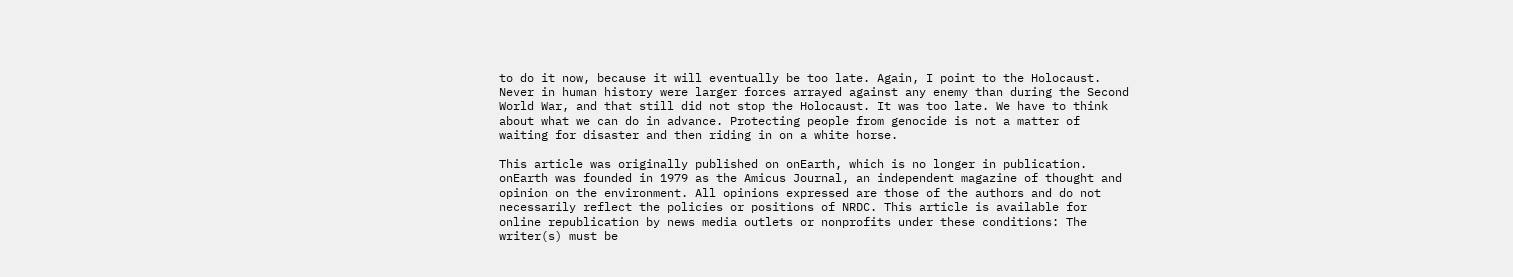to do it now, because it will eventually be too late. Again, I point to the Holocaust. Never in human history were larger forces arrayed against any enemy than during the Second World War, and that still did not stop the Holocaust. It was too late. We have to think about what we can do in advance. Protecting people from genocide is not a matter of waiting for disaster and then riding in on a white horse.

This article was originally published on onEarth, which is no longer in publication. onEarth was founded in 1979 as the Amicus Journal, an independent magazine of thought and opinion on the environment. All opinions expressed are those of the authors and do not necessarily reflect the policies or positions of NRDC. This article is available for online republication by news media outlets or nonprofits under these conditions: The writer(s) must be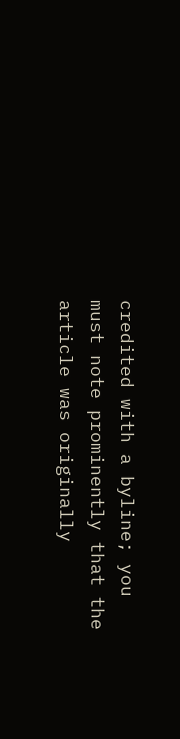credited with a byline; you must note prominently that the article was originally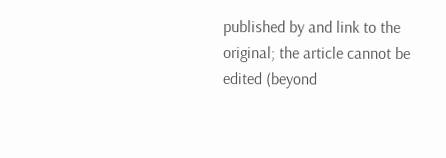published by and link to the original; the article cannot be edited (beyond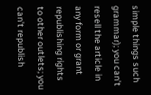simple things such grammar); you can’t resell the article in any form or grant republishing rights to other outlets; you can’t republish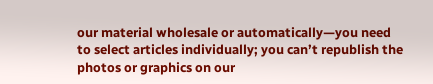our material wholesale or automatically—you need to select articles individually; you can’t republish the photos or graphics on our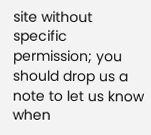site without specific permission; you should drop us a note to let us know when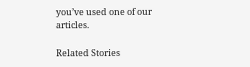you’ve used one of our articles.

Related Stories